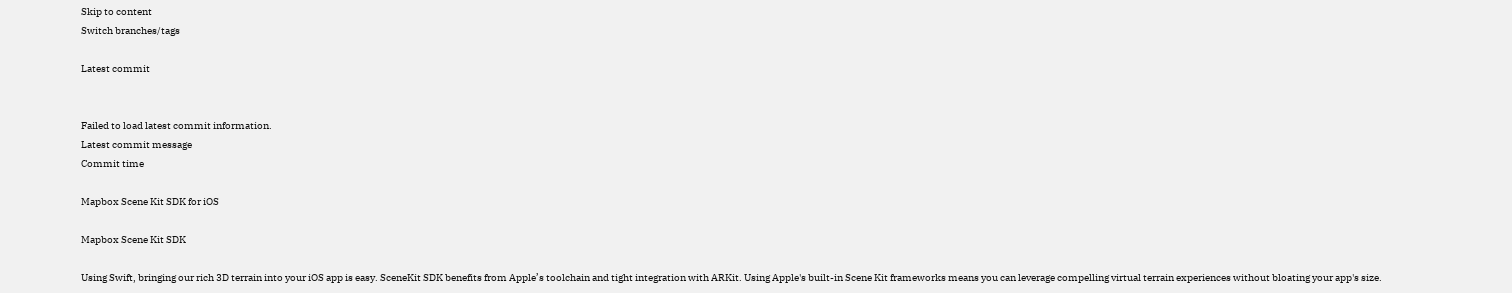Skip to content
Switch branches/tags

Latest commit


Failed to load latest commit information.
Latest commit message
Commit time

Mapbox Scene Kit SDK for iOS

Mapbox Scene Kit SDK

Using Swift, bringing our rich 3D terrain into your iOS app is easy. SceneKit SDK benefits from Apple’s toolchain and tight integration with ARKit. Using Apple's built-in Scene Kit frameworks means you can leverage compelling virtual terrain experiences without bloating your app's size.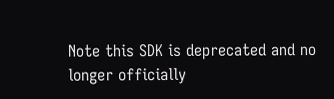Note this SDK is deprecated and no longer officially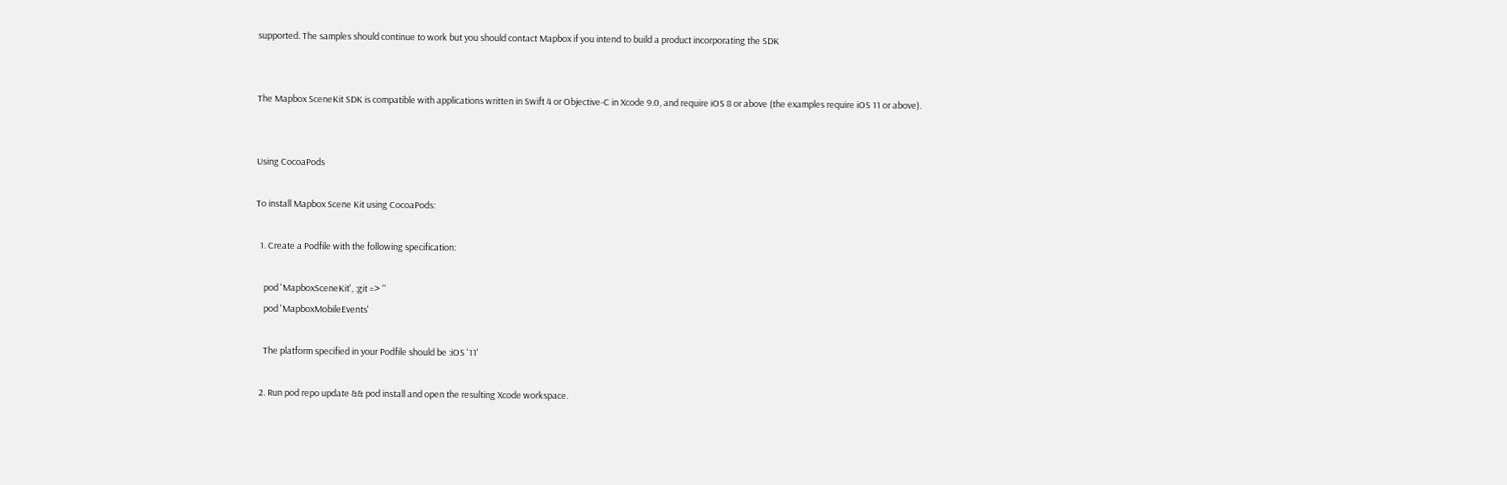supported. The samples should continue to work but you should contact Mapbox if you intend to build a product incorporating the SDK


The Mapbox SceneKit SDK is compatible with applications written in Swift 4 or Objective-C in Xcode 9.0, and require iOS 8 or above (the examples require iOS 11 or above).


Using CocoaPods

To install Mapbox Scene Kit using CocoaPods:

  1. Create a Podfile with the following specification:

    pod 'MapboxSceneKit', :git => ''
    pod 'MapboxMobileEvents'

    The platform specified in your Podfile should be :iOS '11'

  2. Run pod repo update && pod install and open the resulting Xcode workspace.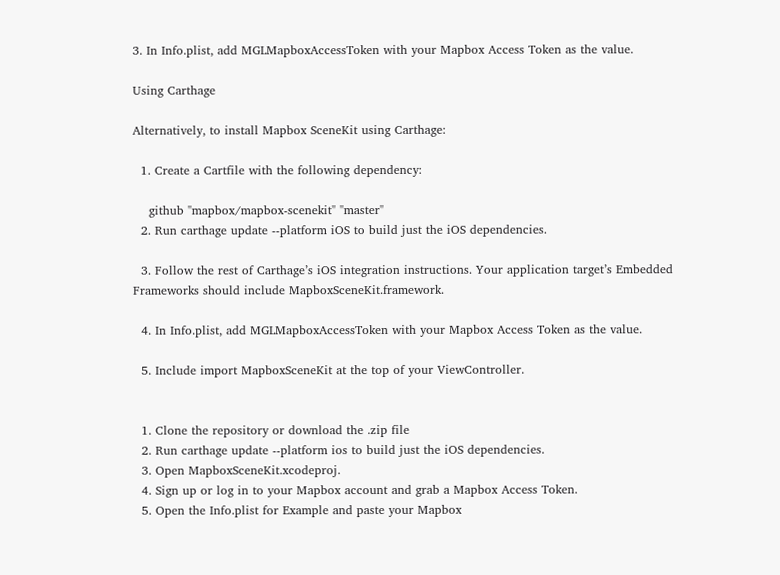3. In Info.plist, add MGLMapboxAccessToken with your Mapbox Access Token as the value.

Using Carthage

Alternatively, to install Mapbox SceneKit using Carthage:

  1. Create a Cartfile with the following dependency:

    github "mapbox/mapbox-scenekit" "master"
  2. Run carthage update --platform iOS to build just the iOS dependencies.

  3. Follow the rest of Carthage’s iOS integration instructions. Your application target’s Embedded Frameworks should include MapboxSceneKit.framework.

  4. In Info.plist, add MGLMapboxAccessToken with your Mapbox Access Token as the value.

  5. Include import MapboxSceneKit at the top of your ViewController.


  1. Clone the repository or download the .zip file
  2. Run carthage update --platform ios to build just the iOS dependencies.
  3. Open MapboxSceneKit.xcodeproj.
  4. Sign up or log in to your Mapbox account and grab a Mapbox Access Token.
  5. Open the Info.plist for Example and paste your Mapbox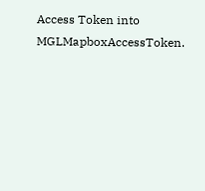Access Token into MGLMapboxAccessToken.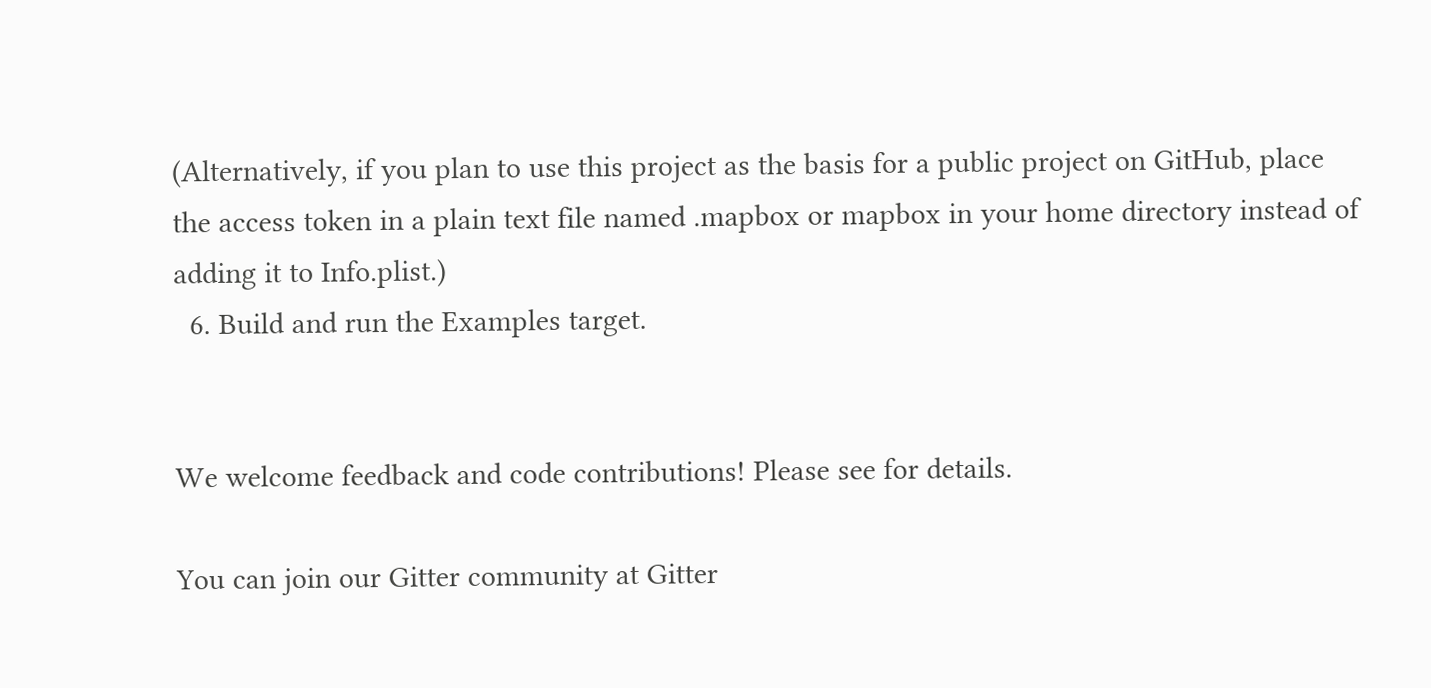(Alternatively, if you plan to use this project as the basis for a public project on GitHub, place the access token in a plain text file named .mapbox or mapbox in your home directory instead of adding it to Info.plist.)
  6. Build and run the Examples target.


We welcome feedback and code contributions! Please see for details.

You can join our Gitter community at Gitter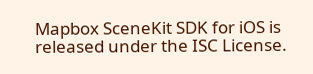Mapbox SceneKit SDK for iOS is released under the ISC License.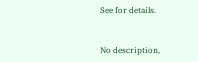See for details.


No description,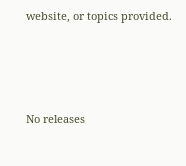website, or topics provided.




No releases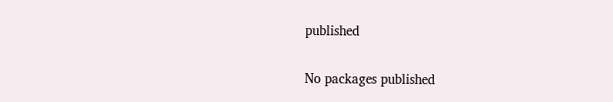published


No packages published